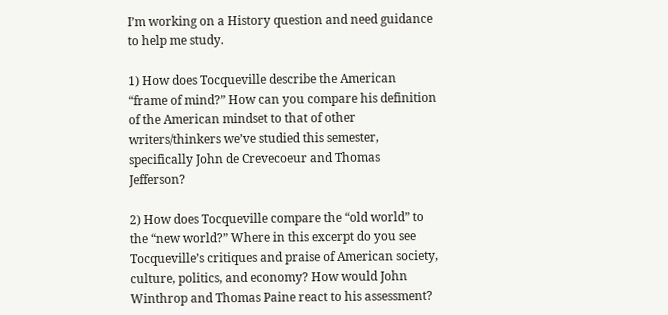I’m working on a History question and need guidance to help me study.

1) How does Tocqueville describe the American “frame of mind?” How can you compare his definition of the American mindset to that of other writers/thinkers we’ve studied this semester, specifically John de Crevecoeur and Thomas Jefferson?

2) How does Tocqueville compare the “old world” to the “new world?” Where in this excerpt do you see Tocqueville’s critiques and praise of American society, culture, politics, and economy? How would John Winthrop and Thomas Paine react to his assessment?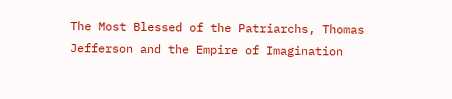The Most Blessed of the Patriarchs, Thomas Jefferson and the Empire of Imagination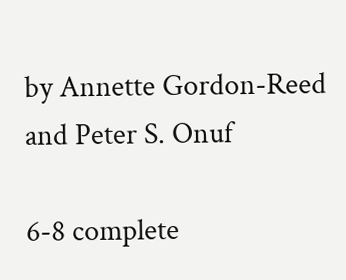by Annette Gordon-Reed and Peter S. Onuf

6-8 complete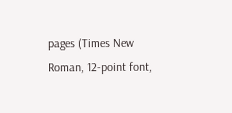pages (Times New Roman, 12-point font,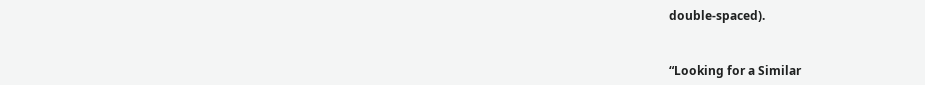double-spaced).


“Looking for a Similar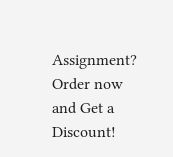Assignment? Order now and Get a Discount!